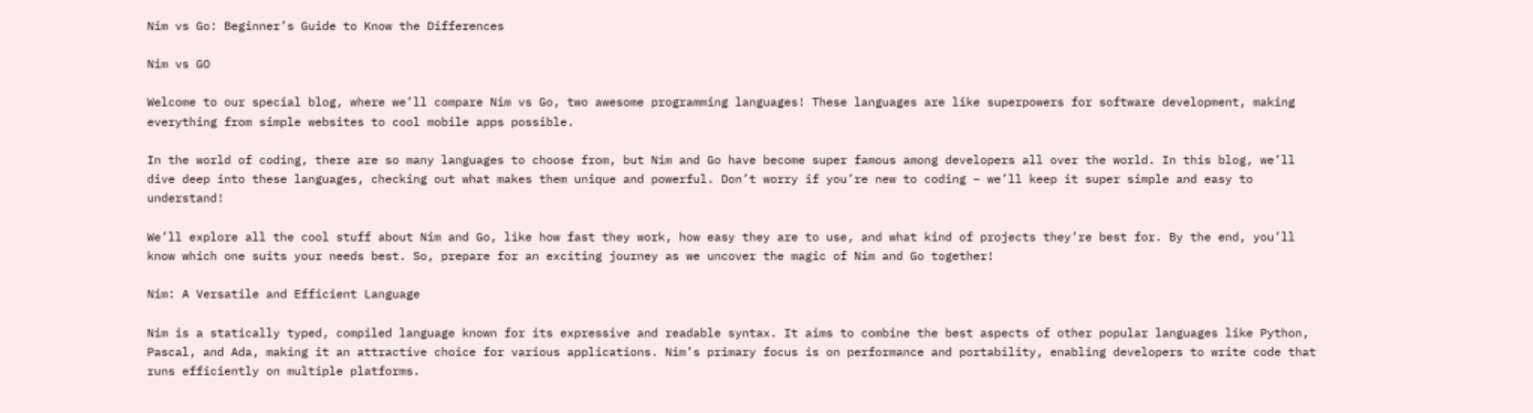Nim vs Go: Beginner’s Guide to Know the Differences

Nim vs GO

Welcome to our special blog, where we’ll compare Nim vs Go, two awesome programming languages! These languages are like superpowers for software development, making everything from simple websites to cool mobile apps possible.

In the world of coding, there are so many languages to choose from, but Nim and Go have become super famous among developers all over the world. In this blog, we’ll dive deep into these languages, checking out what makes them unique and powerful. Don’t worry if you’re new to coding – we’ll keep it super simple and easy to understand!

We’ll explore all the cool stuff about Nim and Go, like how fast they work, how easy they are to use, and what kind of projects they’re best for. By the end, you’ll know which one suits your needs best. So, prepare for an exciting journey as we uncover the magic of Nim and Go together!

Nim: A Versatile and Efficient Language

Nim is a statically typed, compiled language known for its expressive and readable syntax. It aims to combine the best aspects of other popular languages like Python, Pascal, and Ada, making it an attractive choice for various applications. Nim’s primary focus is on performance and portability, enabling developers to write code that runs efficiently on multiple platforms.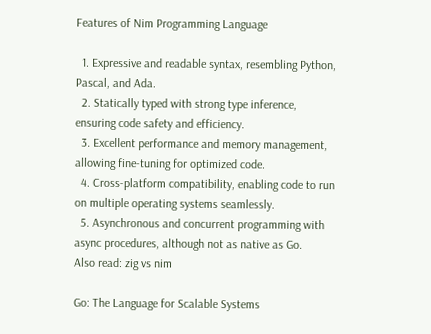Features of Nim Programming Language

  1. Expressive and readable syntax, resembling Python, Pascal, and Ada.
  2. Statically typed with strong type inference, ensuring code safety and efficiency.
  3. Excellent performance and memory management, allowing fine-tuning for optimized code.
  4. Cross-platform compatibility, enabling code to run on multiple operating systems seamlessly.
  5. Asynchronous and concurrent programming with async procedures, although not as native as Go.
Also read: zig vs nim

Go: The Language for Scalable Systems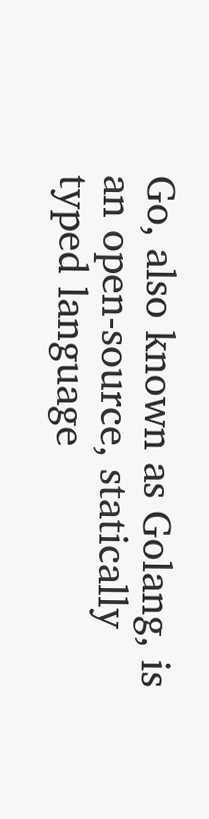Go, also known as Golang, is an open-source, statically typed language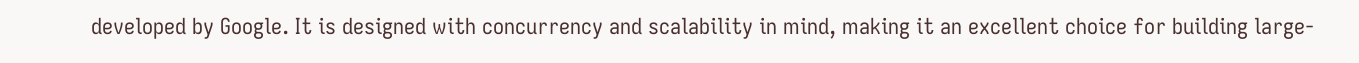developed by Google. It is designed with concurrency and scalability in mind, making it an excellent choice for building large-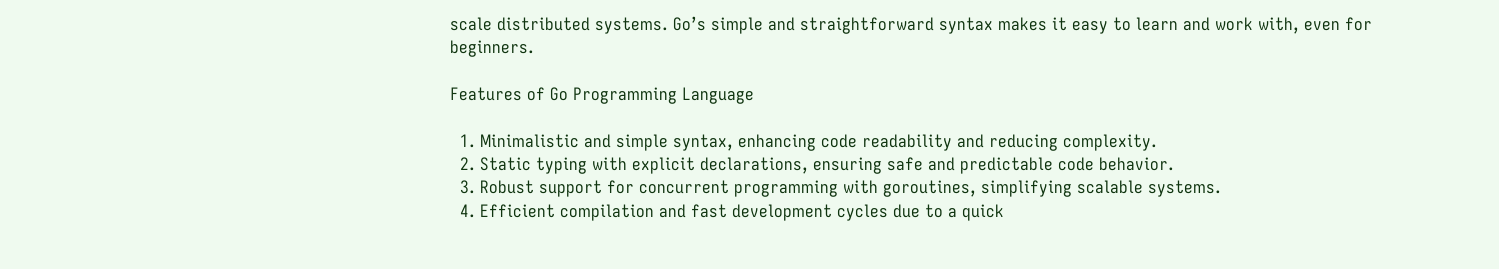scale distributed systems. Go’s simple and straightforward syntax makes it easy to learn and work with, even for beginners.

Features of Go Programming Language

  1. Minimalistic and simple syntax, enhancing code readability and reducing complexity.
  2. Static typing with explicit declarations, ensuring safe and predictable code behavior.
  3. Robust support for concurrent programming with goroutines, simplifying scalable systems.
  4. Efficient compilation and fast development cycles due to a quick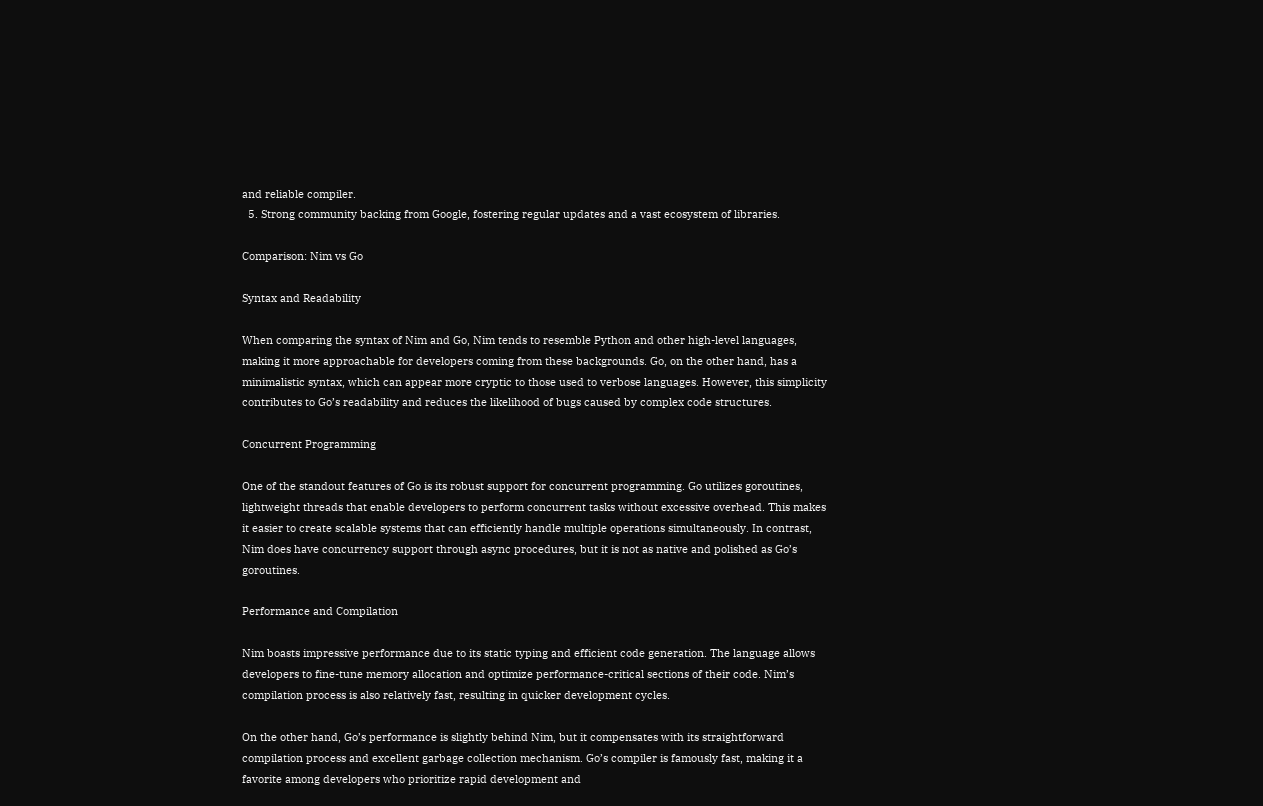and reliable compiler.
  5. Strong community backing from Google, fostering regular updates and a vast ecosystem of libraries.

Comparison: Nim vs Go

Syntax and Readability

When comparing the syntax of Nim and Go, Nim tends to resemble Python and other high-level languages, making it more approachable for developers coming from these backgrounds. Go, on the other hand, has a minimalistic syntax, which can appear more cryptic to those used to verbose languages. However, this simplicity contributes to Go’s readability and reduces the likelihood of bugs caused by complex code structures.

Concurrent Programming

One of the standout features of Go is its robust support for concurrent programming. Go utilizes goroutines, lightweight threads that enable developers to perform concurrent tasks without excessive overhead. This makes it easier to create scalable systems that can efficiently handle multiple operations simultaneously. In contrast, Nim does have concurrency support through async procedures, but it is not as native and polished as Go’s goroutines.

Performance and Compilation

Nim boasts impressive performance due to its static typing and efficient code generation. The language allows developers to fine-tune memory allocation and optimize performance-critical sections of their code. Nim’s compilation process is also relatively fast, resulting in quicker development cycles.

On the other hand, Go’s performance is slightly behind Nim, but it compensates with its straightforward compilation process and excellent garbage collection mechanism. Go’s compiler is famously fast, making it a favorite among developers who prioritize rapid development and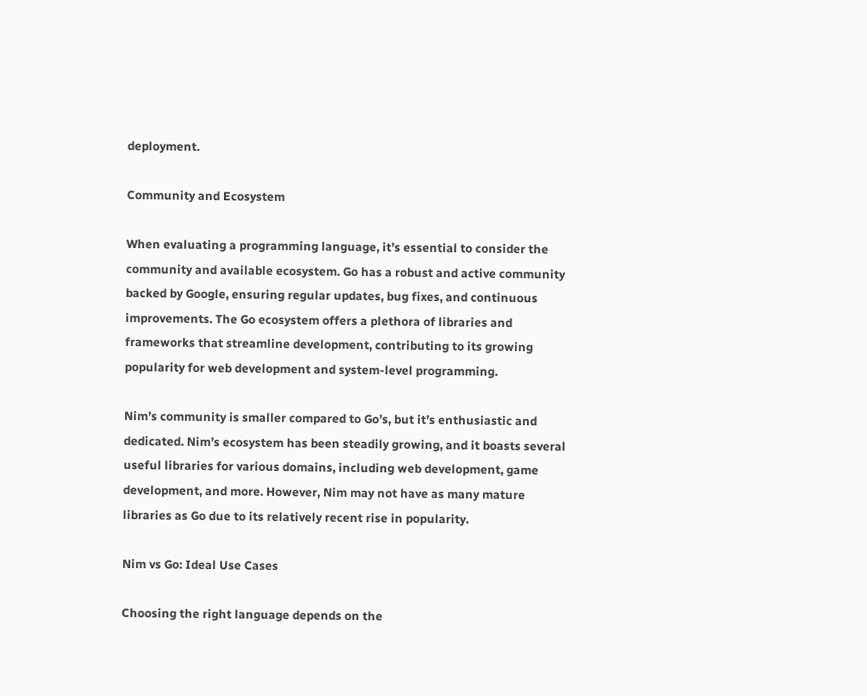deployment.

Community and Ecosystem

When evaluating a programming language, it’s essential to consider the community and available ecosystem. Go has a robust and active community backed by Google, ensuring regular updates, bug fixes, and continuous improvements. The Go ecosystem offers a plethora of libraries and frameworks that streamline development, contributing to its growing popularity for web development and system-level programming.

Nim’s community is smaller compared to Go’s, but it’s enthusiastic and dedicated. Nim’s ecosystem has been steadily growing, and it boasts several useful libraries for various domains, including web development, game development, and more. However, Nim may not have as many mature libraries as Go due to its relatively recent rise in popularity.

Nim vs Go: Ideal Use Cases

Choosing the right language depends on the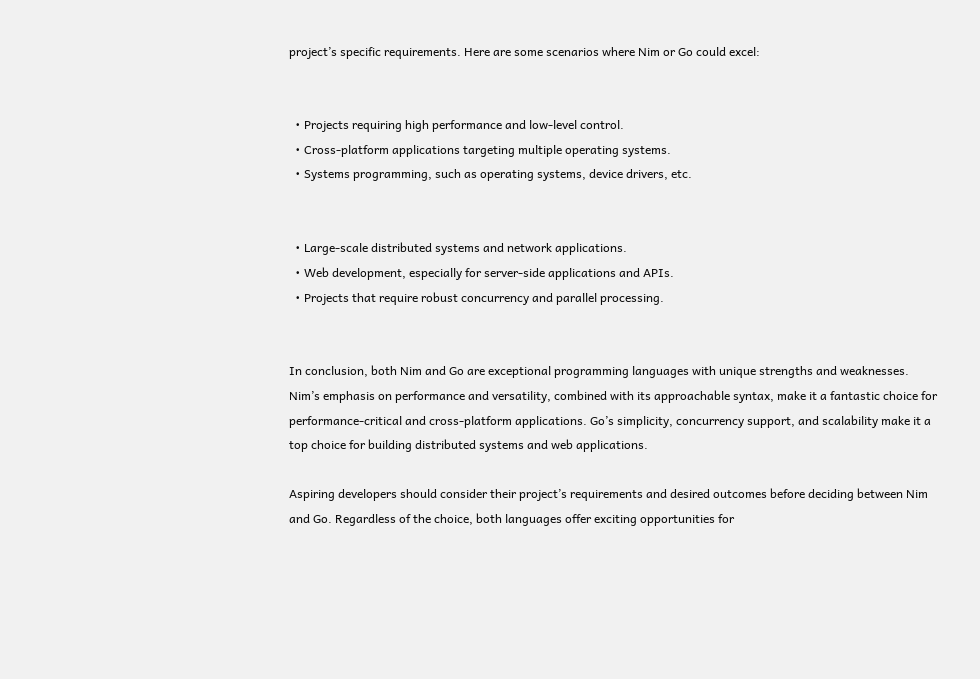project’s specific requirements. Here are some scenarios where Nim or Go could excel:


  • Projects requiring high performance and low-level control.
  • Cross-platform applications targeting multiple operating systems.
  • Systems programming, such as operating systems, device drivers, etc.


  • Large-scale distributed systems and network applications.
  • Web development, especially for server-side applications and APIs.
  • Projects that require robust concurrency and parallel processing.


In conclusion, both Nim and Go are exceptional programming languages with unique strengths and weaknesses. Nim’s emphasis on performance and versatility, combined with its approachable syntax, make it a fantastic choice for performance-critical and cross-platform applications. Go’s simplicity, concurrency support, and scalability make it a top choice for building distributed systems and web applications.

Aspiring developers should consider their project’s requirements and desired outcomes before deciding between Nim and Go. Regardless of the choice, both languages offer exciting opportunities for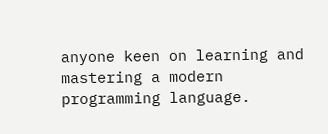anyone keen on learning and mastering a modern programming language.